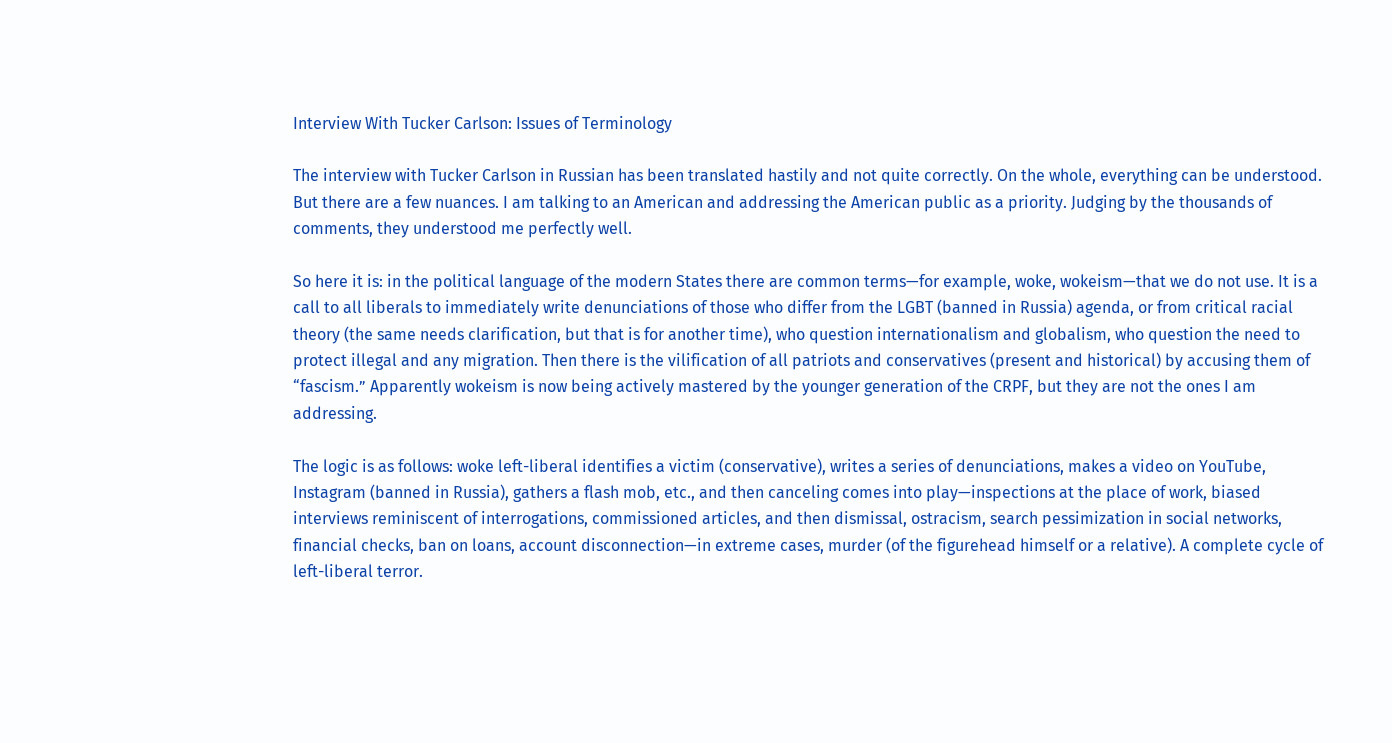Interview With Tucker Carlson: Issues of Terminology

The interview with Tucker Carlson in Russian has been translated hastily and not quite correctly. On the whole, everything can be understood. But there are a few nuances. I am talking to an American and addressing the American public as a priority. Judging by the thousands of comments, they understood me perfectly well.

So here it is: in the political language of the modern States there are common terms—for example, woke, wokeism—that we do not use. It is a call to all liberals to immediately write denunciations of those who differ from the LGBT (banned in Russia) agenda, or from critical racial theory (the same needs clarification, but that is for another time), who question internationalism and globalism, who question the need to protect illegal and any migration. Then there is the vilification of all patriots and conservatives (present and historical) by accusing them of “fascism.” Apparently wokeism is now being actively mastered by the younger generation of the CRPF, but they are not the ones I am addressing.

The logic is as follows: woke left-liberal identifies a victim (conservative), writes a series of denunciations, makes a video on YouTube, Instagram (banned in Russia), gathers a flash mob, etc., and then canceling comes into play—inspections at the place of work, biased interviews reminiscent of interrogations, commissioned articles, and then dismissal, ostracism, search pessimization in social networks, financial checks, ban on loans, account disconnection—in extreme cases, murder (of the figurehead himself or a relative). A complete cycle of left-liberal terror.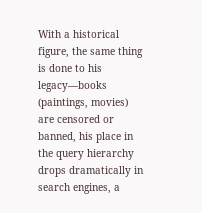With a historical figure, the same thing is done to his legacy—books (paintings, movies) are censored or banned, his place in the query hierarchy drops dramatically in search engines, a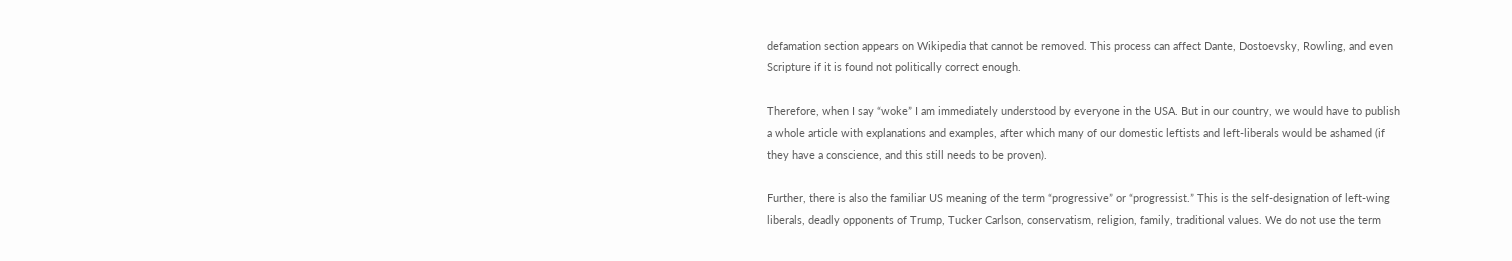defamation section appears on Wikipedia that cannot be removed. This process can affect Dante, Dostoevsky, Rowling, and even Scripture if it is found not politically correct enough.

Therefore, when I say “woke” I am immediately understood by everyone in the USA. But in our country, we would have to publish a whole article with explanations and examples, after which many of our domestic leftists and left-liberals would be ashamed (if they have a conscience, and this still needs to be proven).

Further, there is also the familiar US meaning of the term “progressive” or “progressist.” This is the self-designation of left-wing liberals, deadly opponents of Trump, Tucker Carlson, conservatism, religion, family, traditional values. We do not use the term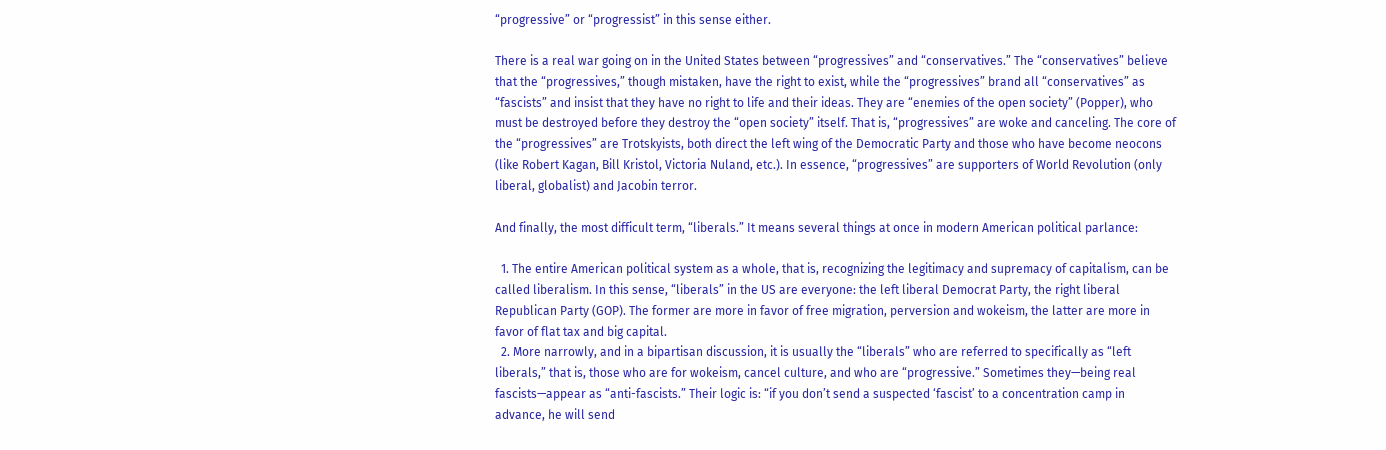“progressive” or “progressist” in this sense either.

There is a real war going on in the United States between “progressives” and “conservatives.” The “conservatives” believe that the “progressives,” though mistaken, have the right to exist, while the “progressives” brand all “conservatives” as “fascists” and insist that they have no right to life and their ideas. They are “enemies of the open society” (Popper), who must be destroyed before they destroy the “open society” itself. That is, “progressives” are woke and canceling. The core of the “progressives” are Trotskyists, both direct the left wing of the Democratic Party and those who have become neocons (like Robert Kagan, Bill Kristol, Victoria Nuland, etc.). In essence, “progressives” are supporters of World Revolution (only liberal, globalist) and Jacobin terror.

And finally, the most difficult term, “liberals.” It means several things at once in modern American political parlance:

  1. The entire American political system as a whole, that is, recognizing the legitimacy and supremacy of capitalism, can be called liberalism. In this sense, “liberals” in the US are everyone: the left liberal Democrat Party, the right liberal Republican Party (GOP). The former are more in favor of free migration, perversion and wokeism, the latter are more in favor of flat tax and big capital.
  2. More narrowly, and in a bipartisan discussion, it is usually the “liberals” who are referred to specifically as “left liberals,” that is, those who are for wokeism, cancel culture, and who are “progressive.” Sometimes they—being real fascists—appear as “anti-fascists.” Their logic is: “if you don’t send a suspected ‘fascist’ to a concentration camp in advance, he will send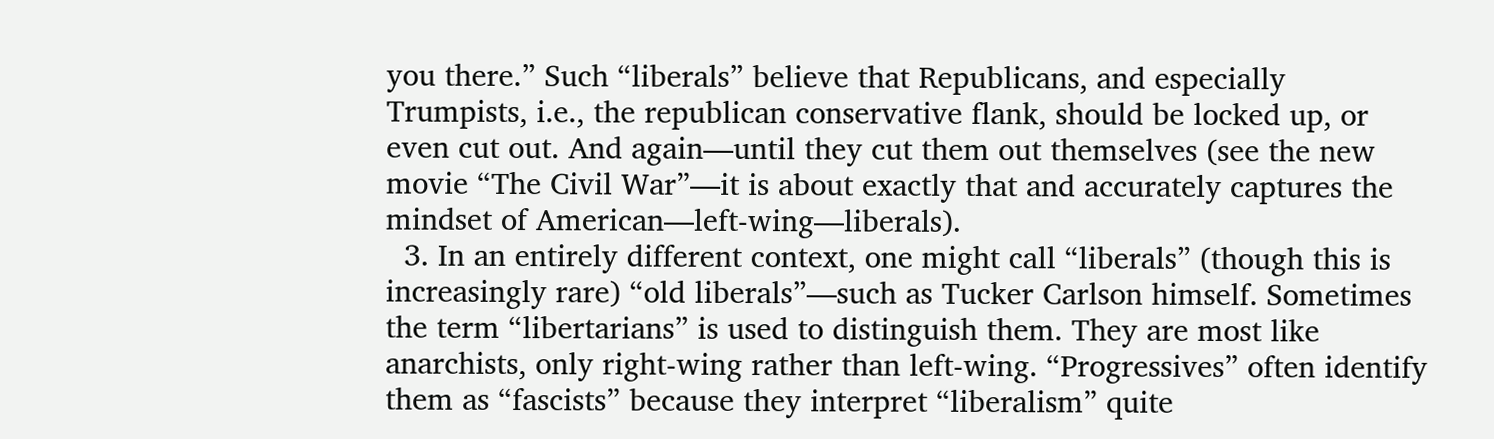you there.” Such “liberals” believe that Republicans, and especially Trumpists, i.e., the republican conservative flank, should be locked up, or even cut out. And again—until they cut them out themselves (see the new movie “The Civil War”—it is about exactly that and accurately captures the mindset of American—left-wing—liberals).
  3. In an entirely different context, one might call “liberals” (though this is increasingly rare) “old liberals”—such as Tucker Carlson himself. Sometimes the term “libertarians” is used to distinguish them. They are most like anarchists, only right-wing rather than left-wing. “Progressives” often identify them as “fascists” because they interpret “liberalism” quite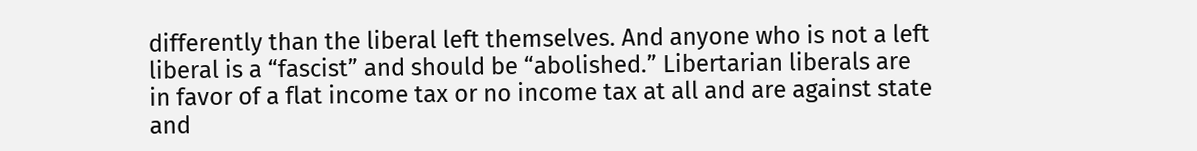differently than the liberal left themselves. And anyone who is not a left liberal is a “fascist” and should be “abolished.” Libertarian liberals are in favor of a flat income tax or no income tax at all and are against state and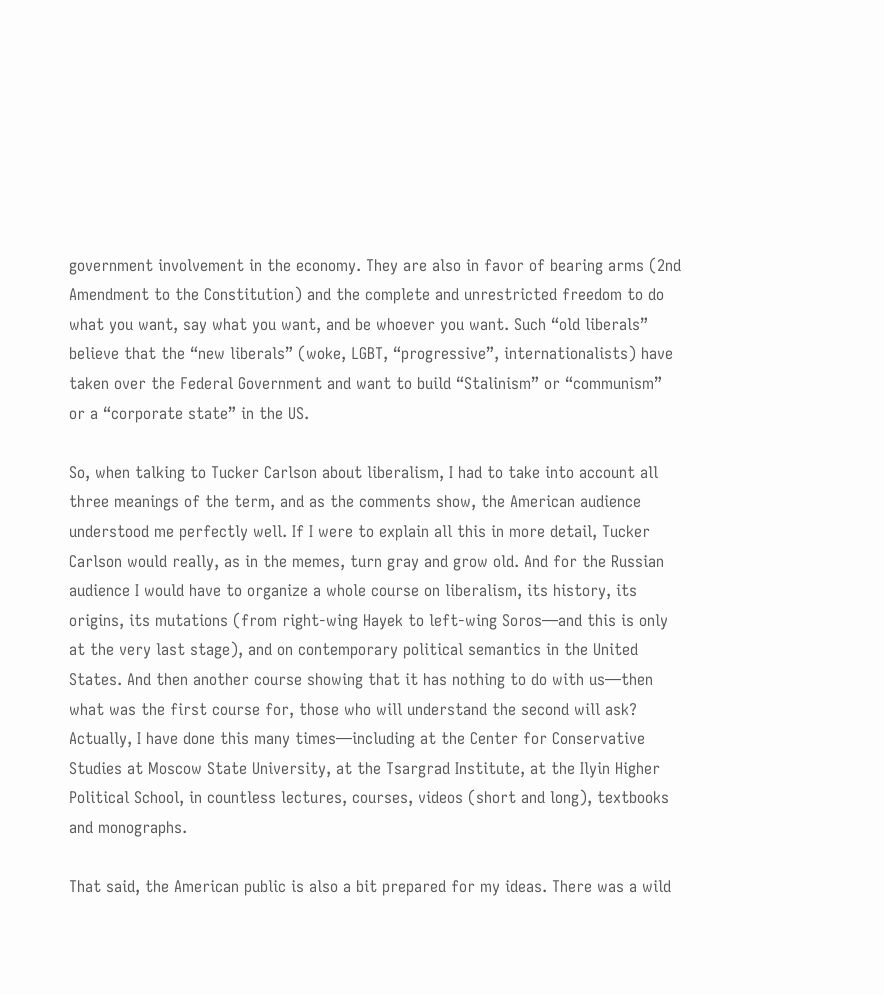government involvement in the economy. They are also in favor of bearing arms (2nd Amendment to the Constitution) and the complete and unrestricted freedom to do what you want, say what you want, and be whoever you want. Such “old liberals” believe that the “new liberals” (woke, LGBT, “progressive”, internationalists) have taken over the Federal Government and want to build “Stalinism” or “communism” or a “corporate state” in the US.

So, when talking to Tucker Carlson about liberalism, I had to take into account all three meanings of the term, and as the comments show, the American audience understood me perfectly well. If I were to explain all this in more detail, Tucker Carlson would really, as in the memes, turn gray and grow old. And for the Russian audience I would have to organize a whole course on liberalism, its history, its origins, its mutations (from right-wing Hayek to left-wing Soros—and this is only at the very last stage), and on contemporary political semantics in the United States. And then another course showing that it has nothing to do with us—then what was the first course for, those who will understand the second will ask? Actually, I have done this many times—including at the Center for Conservative Studies at Moscow State University, at the Tsargrad Institute, at the Ilyin Higher Political School, in countless lectures, courses, videos (short and long), textbooks and monographs.

That said, the American public is also a bit prepared for my ideas. There was a wild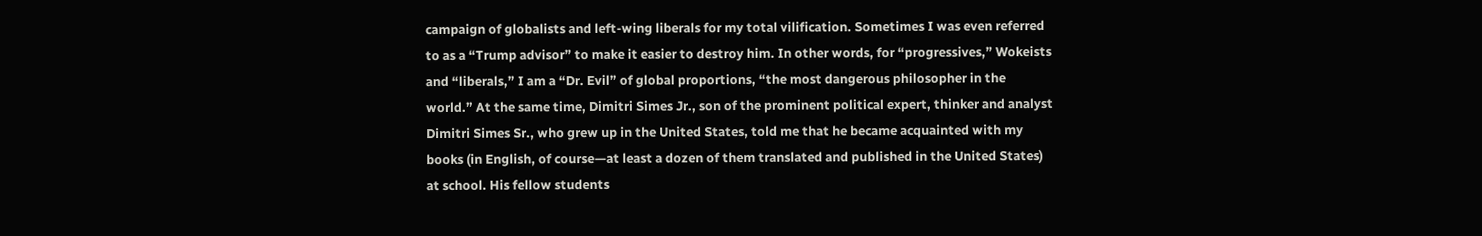campaign of globalists and left-wing liberals for my total vilification. Sometimes I was even referred to as a “Trump advisor” to make it easier to destroy him. In other words, for “progressives,” Wokeists and “liberals,” I am a “Dr. Evil” of global proportions, “the most dangerous philosopher in the world.” At the same time, Dimitri Simes Jr., son of the prominent political expert, thinker and analyst Dimitri Simes Sr., who grew up in the United States, told me that he became acquainted with my books (in English, of course—at least a dozen of them translated and published in the United States) at school. His fellow students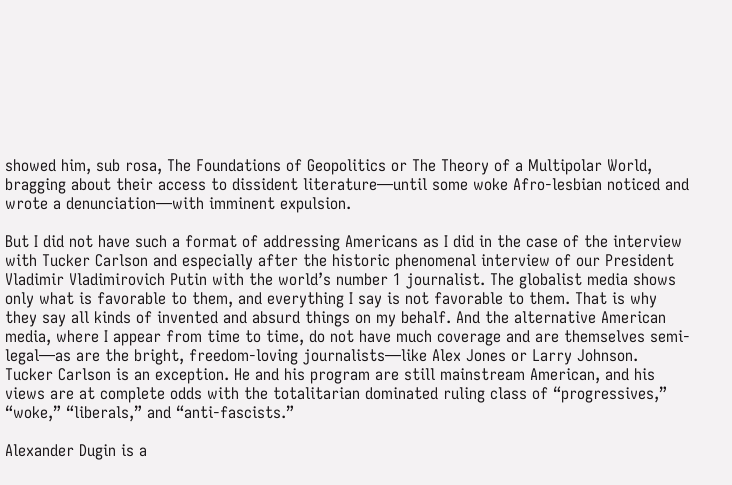showed him, sub rosa, The Foundations of Geopolitics or The Theory of a Multipolar World, bragging about their access to dissident literature—until some woke Afro-lesbian noticed and wrote a denunciation—with imminent expulsion.

But I did not have such a format of addressing Americans as I did in the case of the interview with Tucker Carlson and especially after the historic phenomenal interview of our President Vladimir Vladimirovich Putin with the world’s number 1 journalist. The globalist media shows only what is favorable to them, and everything I say is not favorable to them. That is why they say all kinds of invented and absurd things on my behalf. And the alternative American media, where I appear from time to time, do not have much coverage and are themselves semi-legal—as are the bright, freedom-loving journalists—like Alex Jones or Larry Johnson. Tucker Carlson is an exception. He and his program are still mainstream American, and his views are at complete odds with the totalitarian dominated ruling class of “progressives,” “woke,” “liberals,” and “anti-fascists.”

Alexander Dugin is a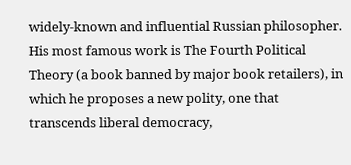widely-known and influential Russian philosopher. His most famous work is The Fourth Political Theory (a book banned by major book retailers), in which he proposes a new polity, one that transcends liberal democracy,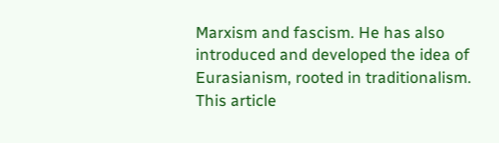Marxism and fascism. He has also introduced and developed the idea of Eurasianism, rooted in traditionalism. This article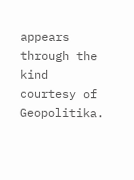appears through the kind courtesy of Geopolitika.